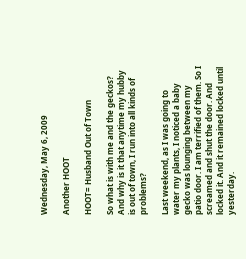Wednesday, May 6, 2009

Another HOOT

HOOT= Husband Out of Town

So what is with me and the geckos? And why is it that anytime my hubby is out of town, I run into all kinds of problems?

Last weekend, as I was going to water my plants, I noticed a baby gecko was lounging between my patio door. I am terrified of them. So I screamed and shut the door. And locked it. And it remained locked until yesterday.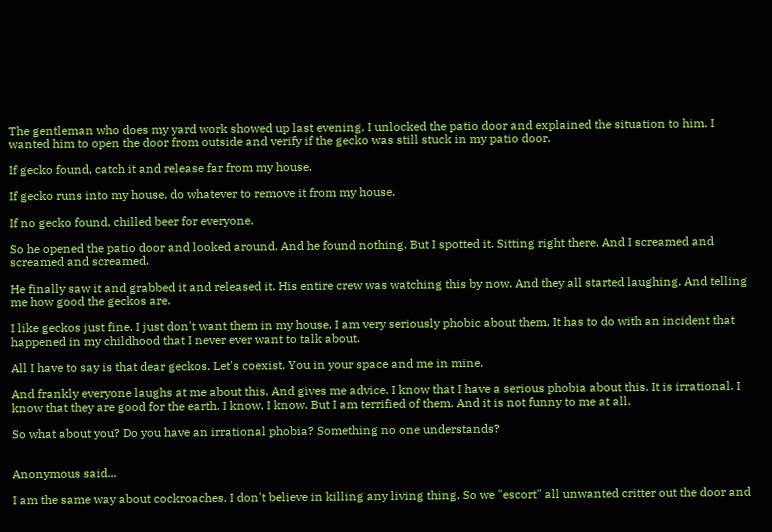The gentleman who does my yard work showed up last evening. I unlocked the patio door and explained the situation to him. I wanted him to open the door from outside and verify if the gecko was still stuck in my patio door.

If gecko found, catch it and release far from my house.

If gecko runs into my house, do whatever to remove it from my house.

If no gecko found, chilled beer for everyone.

So he opened the patio door and looked around. And he found nothing. But I spotted it. Sitting right there. And I screamed and screamed and screamed.

He finally saw it and grabbed it and released it. His entire crew was watching this by now. And they all started laughing. And telling me how good the geckos are.

I like geckos just fine. I just don't want them in my house. I am very seriously phobic about them. It has to do with an incident that happened in my childhood that I never ever want to talk about.

All I have to say is that dear geckos. Let's coexist. You in your space and me in mine.

And frankly everyone laughs at me about this. And gives me advice. I know that I have a serious phobia about this. It is irrational. I know that they are good for the earth. I know. I know. But I am terrified of them. And it is not funny to me at all.

So what about you? Do you have an irrational phobia? Something no one understands?


Anonymous said...

I am the same way about cockroaches. I don't believe in killing any living thing. So we "escort" all unwanted critter out the door and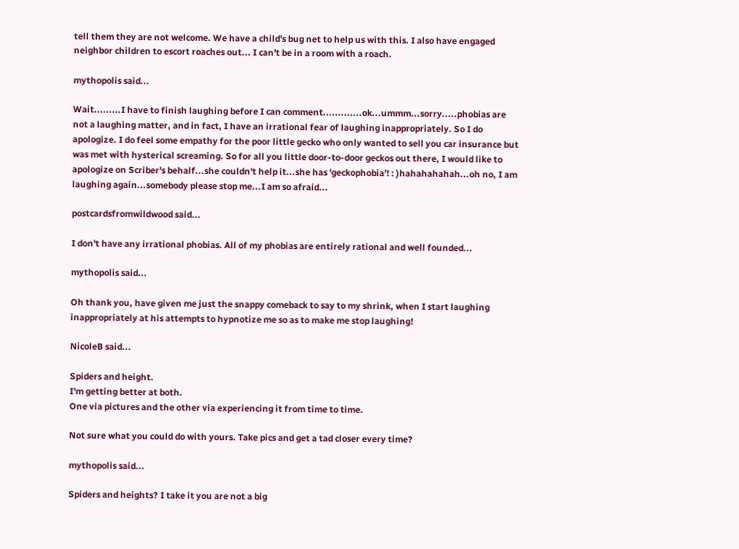tell them they are not welcome. We have a child's bug net to help us with this. I also have engaged neighbor children to escort roaches out... I can't be in a room with a roach.

mythopolis said...

Wait.........I have to finish laughing before I can comment.............ok...ummm...sorry.....phobias are not a laughing matter, and in fact, I have an irrational fear of laughing inappropriately. So I do apologize. I do feel some empathy for the poor little gecko who only wanted to sell you car insurance but was met with hysterical screaming. So for all you little door-to-door geckos out there, I would like to apologize on Scriber's behalf...she couldn't help it...she has 'geckophobia'! : )hahahahahah...oh no, I am laughing again...somebody please stop me...I am so afraid...

postcardsfromwildwood said...

I don't have any irrational phobias. All of my phobias are entirely rational and well founded...

mythopolis said...

Oh thank you, have given me just the snappy comeback to say to my shrink, when I start laughing inappropriately at his attempts to hypnotize me so as to make me stop laughing!

NicoleB said...

Spiders and height.
I'm getting better at both.
One via pictures and the other via experiencing it from time to time.

Not sure what you could do with yours. Take pics and get a tad closer every time?

mythopolis said...

Spiders and heights? I take it you are not a big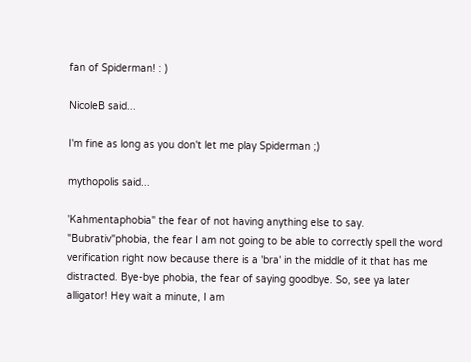fan of Spiderman! : )

NicoleB said...

I'm fine as long as you don't let me play Spiderman ;)

mythopolis said...

'Kahmentaphobia" the fear of not having anything else to say. "Bubrativ"phobia, the fear I am not going to be able to correctly spell the word verification right now because there is a 'bra' in the middle of it that has me distracted. Bye-bye phobia, the fear of saying goodbye. So, see ya later alligator! Hey wait a minute, I am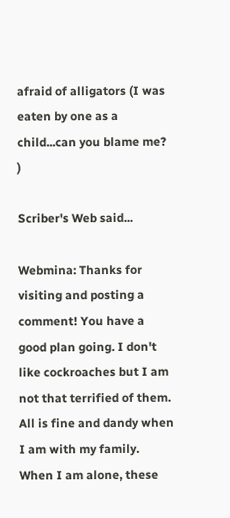afraid of alligators (I was eaten by one as a child...can you blame me? )

Scriber's Web said...

Webmina: Thanks for visiting and posting a comment! You have a good plan going. I don't like cockroaches but I am not that terrified of them. All is fine and dandy when I am with my family. When I am alone, these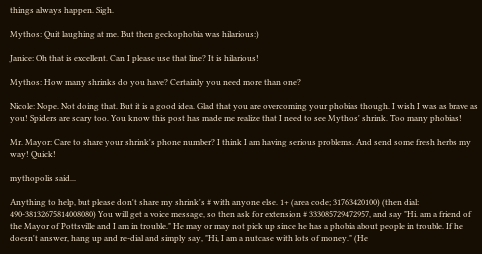things always happen. Sigh.

Mythos: Quit laughing at me. But then geckophobia was hilarious:)

Janice: Oh that is excellent. Can I please use that line? It is hilarious!

Mythos: How many shrinks do you have? Certainly you need more than one?

Nicole: Nope. Not doing that. But it is a good idea. Glad that you are overcoming your phobias though. I wish I was as brave as you! Spiders are scary too. You know this post has made me realize that I need to see Mythos' shrink. Too many phobias!

Mr. Mayor: Care to share your shrink's phone number? I think I am having serious problems. And send some fresh herbs my way! Quick!

mythopolis said...

Anything to help, but please don't share my shrink's # with anyone else. 1+ (area code; 31763420100) (then dial: 490-38132675814008080) You will get a voice message, so then ask for extension # 333085729472957, and say "Hi. am a friend of the Mayor of Pottsville and I am in trouble." He may or may not pick up since he has a phobia about people in trouble. If he doesn't answer, hang up and re-dial and simply say, "Hi, I am a nutcase with lots of money." (He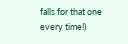falls for that one every time!)